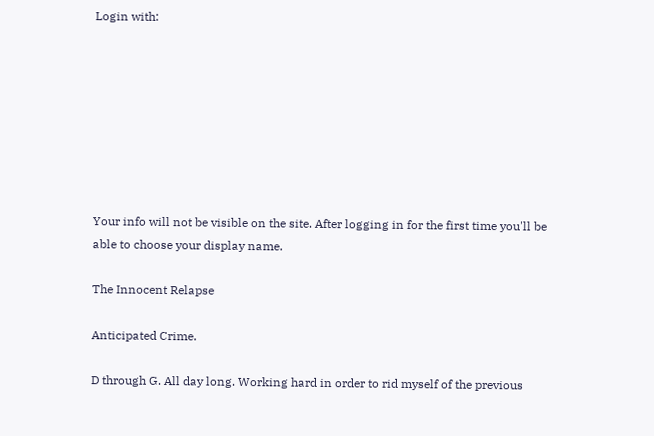Login with:








Your info will not be visible on the site. After logging in for the first time you'll be able to choose your display name.

The Innocent Relapse

Anticipated Crime.

D through G. All day long. Working hard in order to rid myself of the previous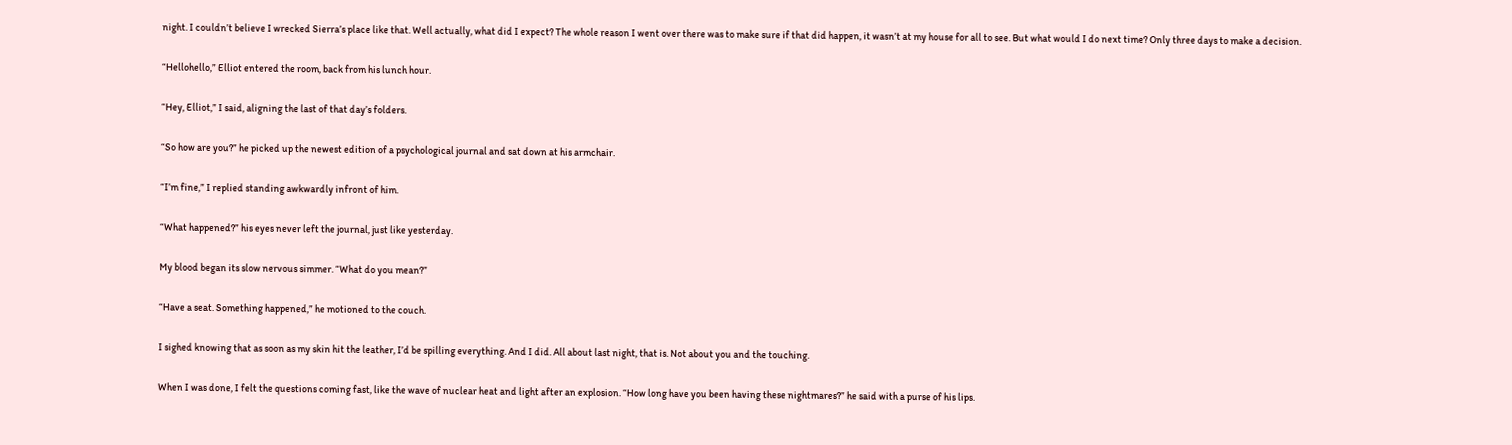night. I couldn’t believe I wrecked Sierra’s place like that. Well actually, what did I expect? The whole reason I went over there was to make sure if that did happen, it wasn’t at my house for all to see. But what would I do next time? Only three days to make a decision.

“Hellohello,” Elliot entered the room, back from his lunch hour.

“Hey, Elliot,” I said, aligning the last of that day’s folders.

“So how are you?” he picked up the newest edition of a psychological journal and sat down at his armchair.

“I’m fine,” I replied standing awkwardly infront of him.

“What happened?” his eyes never left the journal, just like yesterday.

My blood began its slow nervous simmer. “What do you mean?”

“Have a seat. Something happened,” he motioned to the couch.

I sighed knowing that as soon as my skin hit the leather, I’d be spilling everything. And I did. All about last night, that is. Not about you and the touching.

When I was done, I felt the questions coming fast, like the wave of nuclear heat and light after an explosion. “How long have you been having these nightmares?” he said with a purse of his lips.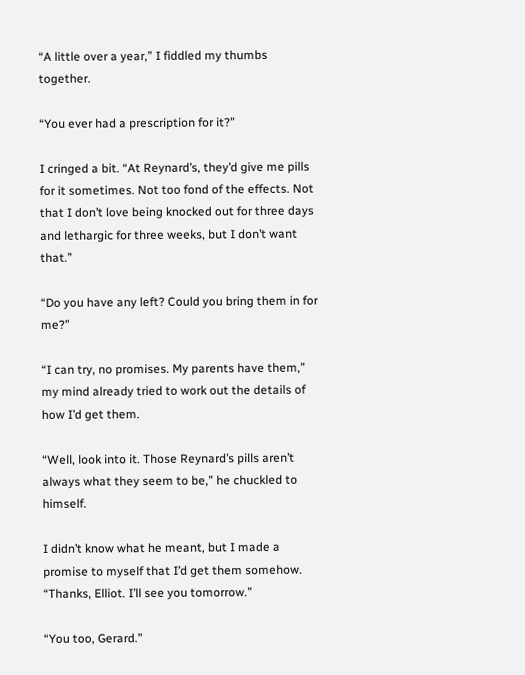“A little over a year,” I fiddled my thumbs together.

“You ever had a prescription for it?”

I cringed a bit. “At Reynard’s, they’d give me pills for it sometimes. Not too fond of the effects. Not that I don’t love being knocked out for three days and lethargic for three weeks, but I don’t want that.”

“Do you have any left? Could you bring them in for me?”

“I can try, no promises. My parents have them,” my mind already tried to work out the details of how I’d get them.

“Well, look into it. Those Reynard’s pills aren’t always what they seem to be,” he chuckled to himself.

I didn’t know what he meant, but I made a promise to myself that I’d get them somehow. “Thanks, Elliot. I’ll see you tomorrow.”

“You too, Gerard.”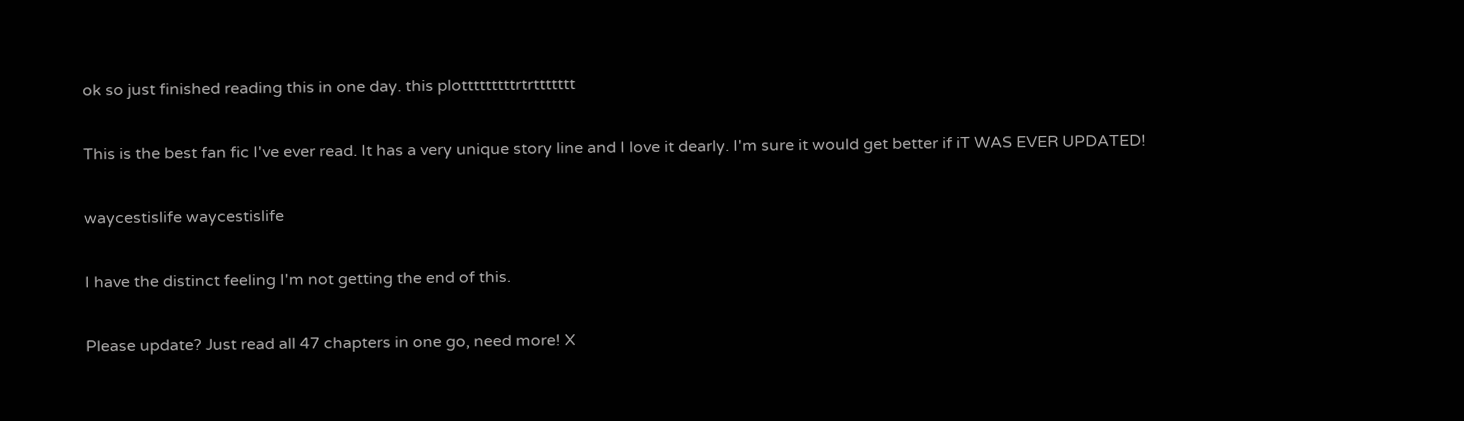ok so just finished reading this in one day. this plotttttttttrtrttttttt

This is the best fan fic I've ever read. It has a very unique story line and I love it dearly. I'm sure it would get better if iT WAS EVER UPDATED!

waycestislife waycestislife

I have the distinct feeling I'm not getting the end of this.

Please update? Just read all 47 chapters in one go, need more! X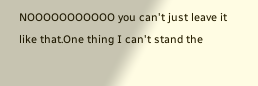NOOOOOOOOOOO you can't just leave it like that.One thing I can't stand the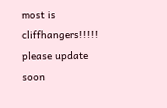most is cliffhangers!!!!!
please update soon